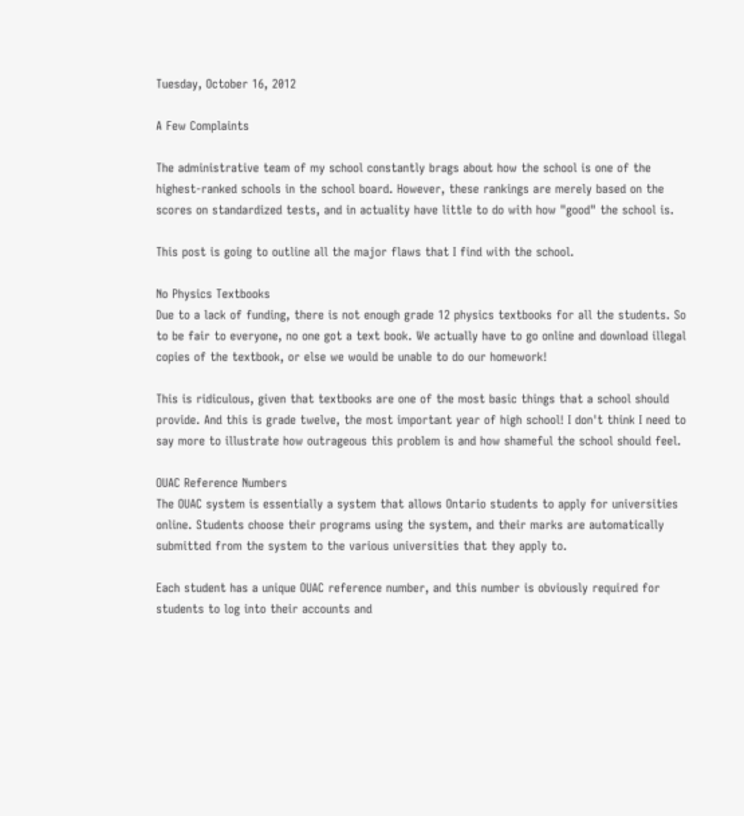Tuesday, October 16, 2012

A Few Complaints

The administrative team of my school constantly brags about how the school is one of the highest-ranked schools in the school board. However, these rankings are merely based on the scores on standardized tests, and in actuality have little to do with how "good" the school is.

This post is going to outline all the major flaws that I find with the school.

No Physics Textbooks
Due to a lack of funding, there is not enough grade 12 physics textbooks for all the students. So to be fair to everyone, no one got a text book. We actually have to go online and download illegal copies of the textbook, or else we would be unable to do our homework!

This is ridiculous, given that textbooks are one of the most basic things that a school should provide. And this is grade twelve, the most important year of high school! I don't think I need to say more to illustrate how outrageous this problem is and how shameful the school should feel.

OUAC Reference Numbers
The OUAC system is essentially a system that allows Ontario students to apply for universities online. Students choose their programs using the system, and their marks are automatically submitted from the system to the various universities that they apply to.

Each student has a unique OUAC reference number, and this number is obviously required for students to log into their accounts and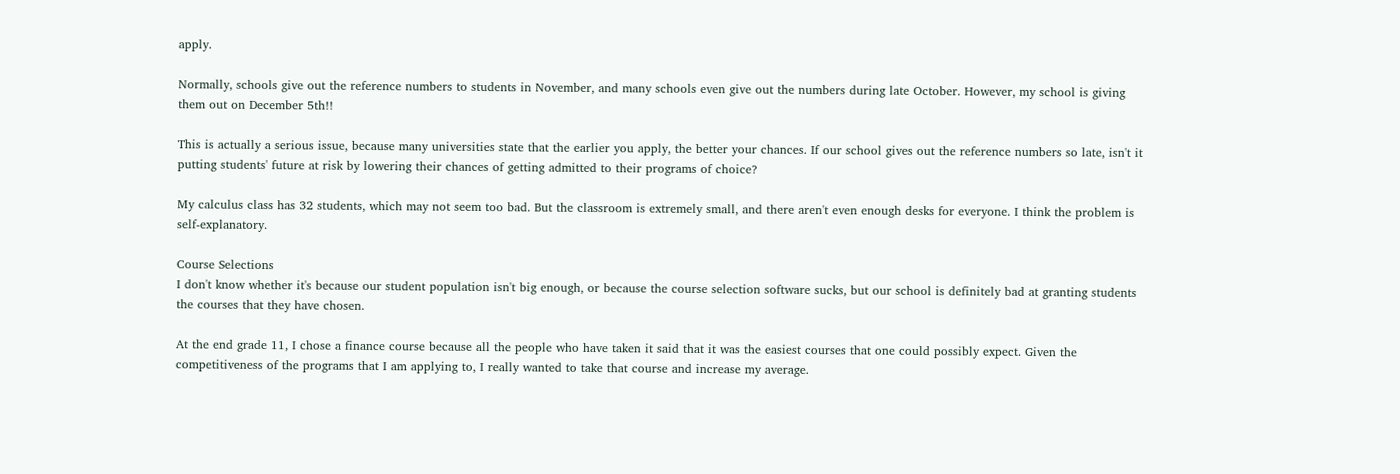apply.

Normally, schools give out the reference numbers to students in November, and many schools even give out the numbers during late October. However, my school is giving them out on December 5th!!

This is actually a serious issue, because many universities state that the earlier you apply, the better your chances. If our school gives out the reference numbers so late, isn't it putting students' future at risk by lowering their chances of getting admitted to their programs of choice?

My calculus class has 32 students, which may not seem too bad. But the classroom is extremely small, and there aren't even enough desks for everyone. I think the problem is self-explanatory.

Course Selections
I don't know whether it's because our student population isn't big enough, or because the course selection software sucks, but our school is definitely bad at granting students the courses that they have chosen.

At the end grade 11, I chose a finance course because all the people who have taken it said that it was the easiest courses that one could possibly expect. Given the competitiveness of the programs that I am applying to, I really wanted to take that course and increase my average.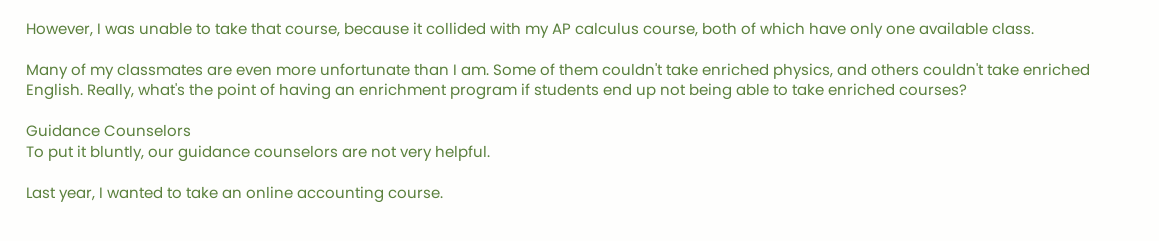However, I was unable to take that course, because it collided with my AP calculus course, both of which have only one available class.

Many of my classmates are even more unfortunate than I am. Some of them couldn't take enriched physics, and others couldn't take enriched English. Really, what's the point of having an enrichment program if students end up not being able to take enriched courses?

Guidance Counselors
To put it bluntly, our guidance counselors are not very helpful.

Last year, I wanted to take an online accounting course.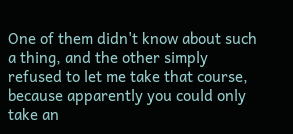One of them didn't know about such a thing, and the other simply refused to let me take that course, because apparently you could only take an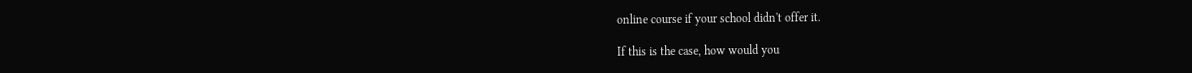online course if your school didn't offer it.

If this is the case, how would you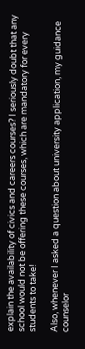explain the availability of civics and careers courses? I seriously doubt that any school would not be offering these courses, which are mandatory for every students to take!

Also, whenever I asked a question about university application, my guidance counselor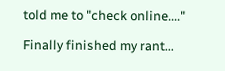told me to "check online...."

Finally finished my rant...